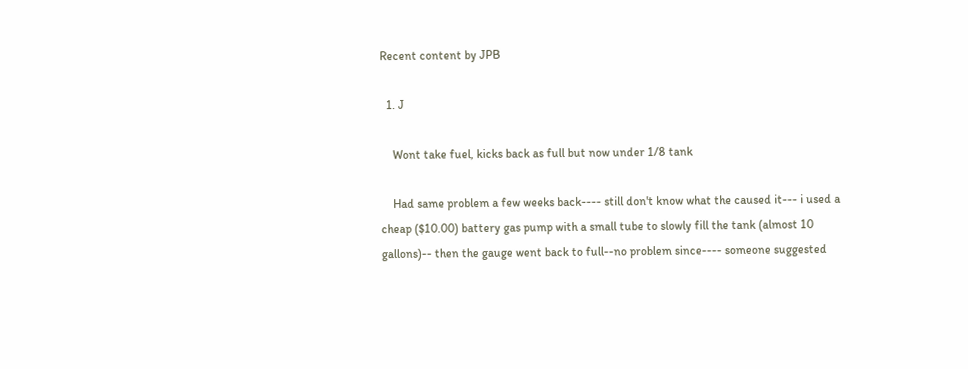Recent content by JPB

  1. J

    Wont take fuel, kicks back as full but now under 1/8 tank

    Had same problem a few weeks back---- still don't know what the caused it--- i used a cheap ($10.00) battery gas pump with a small tube to slowly fill the tank (almost 10 gallons)-- then the gauge went back to full--no problem since---- someone suggested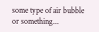some type of air bubble or something...